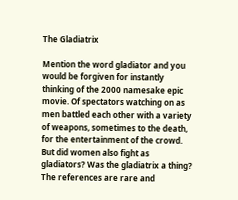The Gladiatrix

Mention the word gladiator and you would be forgiven for instantly thinking of the 2000 namesake epic movie. Of spectators watching on as men battled each other with a variety of weapons, sometimes to the death, for the entertainment of the crowd. But did women also fight as gladiators? Was the gladiatrix a thing? The references are rare and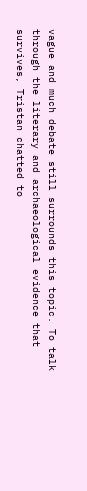vague and much debate still surrounds this topic. To talk through the literary and archaeological evidence that survives, Tristan chatted to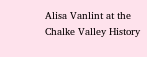Alisa Vanlint at the Chalke Valley History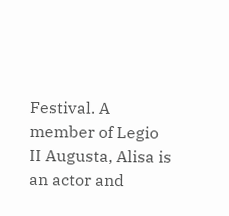Festival. A member of Legio II Augusta, Alisa is an actor and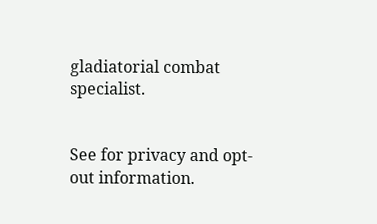gladiatorial combat specialist.


See for privacy and opt-out information.